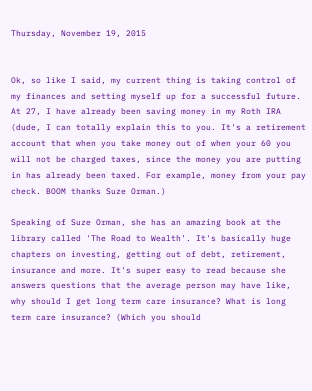Thursday, November 19, 2015


Ok, so like I said, my current thing is taking control of my finances and setting myself up for a successful future. At 27, I have already been saving money in my Roth IRA (dude, I can totally explain this to you. It's a retirement account that when you take money out of when your 60 you will not be charged taxes, since the money you are putting in has already been taxed. For example, money from your pay check. BOOM thanks Suze Orman.)

Speaking of Suze Orman, she has an amazing book at the library called 'The Road to Wealth'. It's basically huge chapters on investing, getting out of debt, retirement, insurance and more. It's super easy to read because she answers questions that the average person may have like, why should I get long term care insurance? What is long term care insurance? (Which you should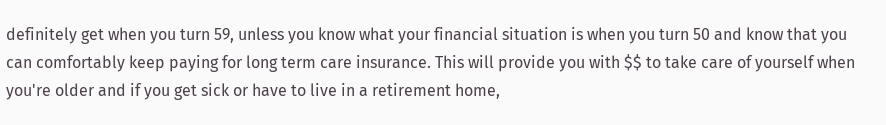definitely get when you turn 59, unless you know what your financial situation is when you turn 50 and know that you can comfortably keep paying for long term care insurance. This will provide you with $$ to take care of yourself when you're older and if you get sick or have to live in a retirement home,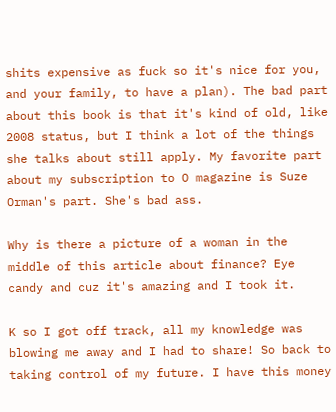shits expensive as fuck so it's nice for you, and your family, to have a plan). The bad part about this book is that it's kind of old, like 2008 status, but I think a lot of the things she talks about still apply. My favorite part about my subscription to O magazine is Suze Orman's part. She's bad ass.

Why is there a picture of a woman in the middle of this article about finance? Eye candy and cuz it's amazing and I took it.

K so I got off track, all my knowledge was blowing me away and I had to share! So back to taking control of my future. I have this money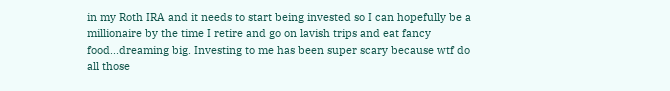in my Roth IRA and it needs to start being invested so I can hopefully be a millionaire by the time I retire and go on lavish trips and eat fancy food...dreaming big. Investing to me has been super scary because wtf do all those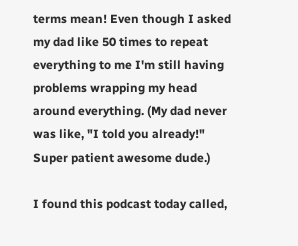terms mean! Even though I asked my dad like 50 times to repeat everything to me I'm still having problems wrapping my head around everything. (My dad never was like, "I told you already!" Super patient awesome dude.)

I found this podcast today called,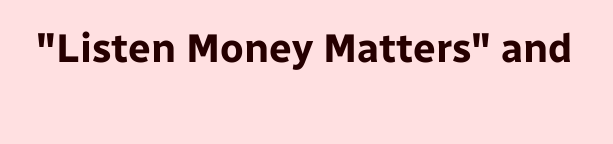"Listen Money Matters" and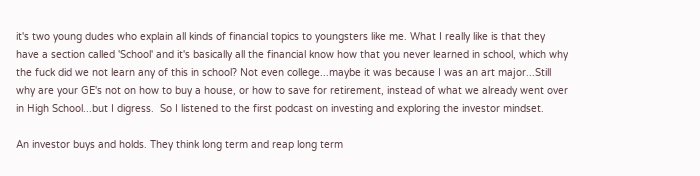it's two young dudes who explain all kinds of financial topics to youngsters like me. What I really like is that they have a section called 'School' and it's basically all the financial know how that you never learned in school, which why the fuck did we not learn any of this in school? Not even college...maybe it was because I was an art major...Still why are your GE's not on how to buy a house, or how to save for retirement, instead of what we already went over in High School...but I digress.  So I listened to the first podcast on investing and exploring the investor mindset.

An investor buys and holds. They think long term and reap long term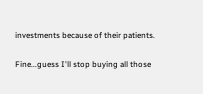investments because of their patients.

Fine...guess I'll stop buying all those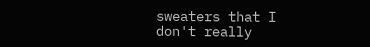sweaters that I don't really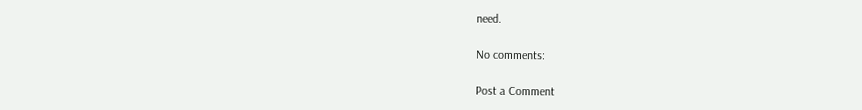need.

No comments:

Post a Comment